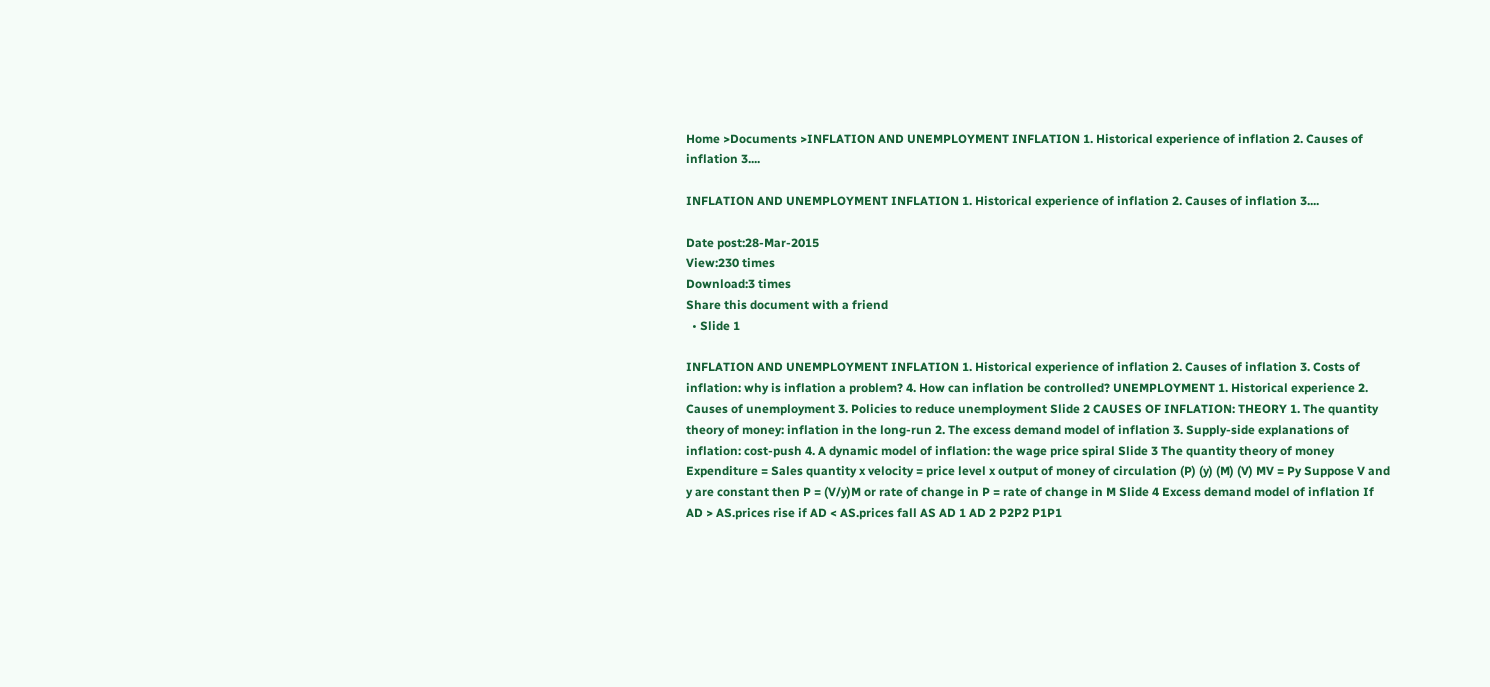Home >Documents >INFLATION AND UNEMPLOYMENT INFLATION 1. Historical experience of inflation 2. Causes of inflation 3....

INFLATION AND UNEMPLOYMENT INFLATION 1. Historical experience of inflation 2. Causes of inflation 3....

Date post:28-Mar-2015
View:230 times
Download:3 times
Share this document with a friend
  • Slide 1

INFLATION AND UNEMPLOYMENT INFLATION 1. Historical experience of inflation 2. Causes of inflation 3. Costs of inflation: why is inflation a problem? 4. How can inflation be controlled? UNEMPLOYMENT 1. Historical experience 2. Causes of unemployment 3. Policies to reduce unemployment Slide 2 CAUSES OF INFLATION: THEORY 1. The quantity theory of money: inflation in the long-run 2. The excess demand model of inflation 3. Supply-side explanations of inflation: cost-push 4. A dynamic model of inflation: the wage price spiral Slide 3 The quantity theory of money Expenditure = Sales quantity x velocity = price level x output of money of circulation (P) (y) (M) (V) MV = Py Suppose V and y are constant then P = (V/y)M or rate of change in P = rate of change in M Slide 4 Excess demand model of inflation If AD > AS.prices rise if AD < AS.prices fall AS AD 1 AD 2 P2P2 P1P1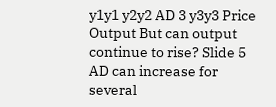y1y1 y2y2 AD 3 y3y3 Price Output But can output continue to rise? Slide 5 AD can increase for several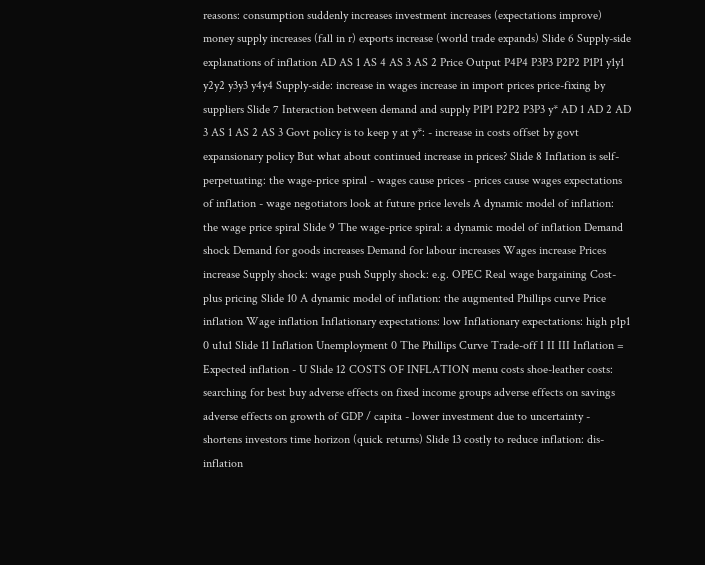reasons: consumption suddenly increases investment increases (expectations improve) money supply increases (fall in r) exports increase (world trade expands) Slide 6 Supply-side explanations of inflation AD AS 1 AS 4 AS 3 AS 2 Price Output P4P4 P3P3 P2P2 P1P1 y1y1 y2y2 y3y3 y4y4 Supply-side: increase in wages increase in import prices price-fixing by suppliers Slide 7 Interaction between demand and supply P1P1 P2P2 P3P3 y* AD 1 AD 2 AD 3 AS 1 AS 2 AS 3 Govt policy is to keep y at y*: - increase in costs offset by govt expansionary policy But what about continued increase in prices? Slide 8 Inflation is self-perpetuating: the wage-price spiral - wages cause prices - prices cause wages expectations of inflation - wage negotiators look at future price levels A dynamic model of inflation: the wage price spiral Slide 9 The wage-price spiral: a dynamic model of inflation Demand shock Demand for goods increases Demand for labour increases Wages increase Prices increase Supply shock: wage push Supply shock: e.g. OPEC Real wage bargaining Cost-plus pricing Slide 10 A dynamic model of inflation: the augmented Phillips curve Price inflation Wage inflation Inflationary expectations: low Inflationary expectations: high p1p1 0 u1u1 Slide 11 Inflation Unemployment 0 The Phillips Curve Trade-off I II III Inflation = Expected inflation - U Slide 12 COSTS OF INFLATION menu costs shoe-leather costs: searching for best buy adverse effects on fixed income groups adverse effects on savings adverse effects on growth of GDP / capita - lower investment due to uncertainty - shortens investors time horizon (quick returns) Slide 13 costly to reduce inflation: dis-inflation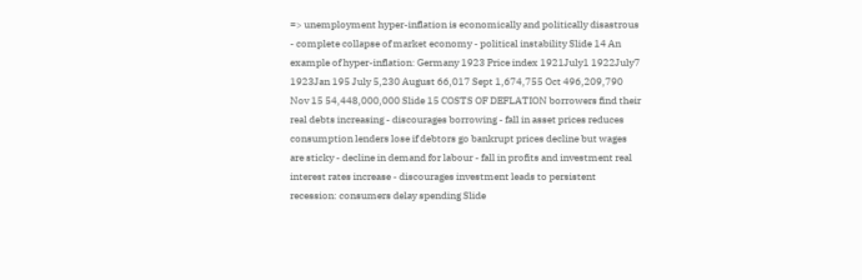=> unemployment hyper-inflation is economically and politically disastrous - complete collapse of market economy - political instability Slide 14 An example of hyper-inflation: Germany 1923 Price index 1921July1 1922July7 1923Jan 195 July 5,230 August 66,017 Sept 1,674,755 Oct 496,209,790 Nov 15 54,448,000,000 Slide 15 COSTS OF DEFLATION borrowers find their real debts increasing - discourages borrowing - fall in asset prices reduces consumption lenders lose if debtors go bankrupt prices decline but wages are sticky - decline in demand for labour - fall in profits and investment real interest rates increase - discourages investment leads to persistent recession: consumers delay spending Slide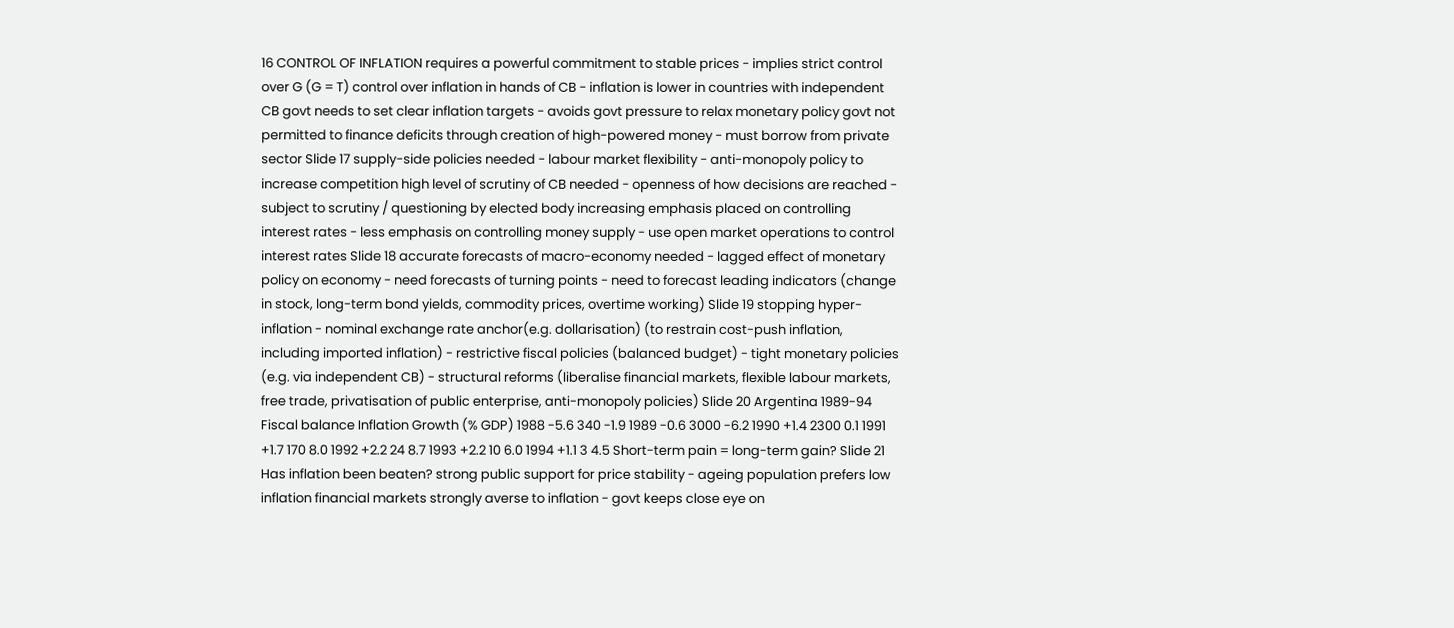16 CONTROL OF INFLATION requires a powerful commitment to stable prices - implies strict control over G (G = T) control over inflation in hands of CB - inflation is lower in countries with independent CB govt needs to set clear inflation targets - avoids govt pressure to relax monetary policy govt not permitted to finance deficits through creation of high-powered money - must borrow from private sector Slide 17 supply-side policies needed - labour market flexibility - anti-monopoly policy to increase competition high level of scrutiny of CB needed - openness of how decisions are reached - subject to scrutiny / questioning by elected body increasing emphasis placed on controlling interest rates - less emphasis on controlling money supply - use open market operations to control interest rates Slide 18 accurate forecasts of macro-economy needed - lagged effect of monetary policy on economy - need forecasts of turning points - need to forecast leading indicators (change in stock, long-term bond yields, commodity prices, overtime working) Slide 19 stopping hyper-inflation - nominal exchange rate anchor(e.g. dollarisation) (to restrain cost-push inflation, including imported inflation) - restrictive fiscal policies (balanced budget) - tight monetary policies (e.g. via independent CB) - structural reforms (liberalise financial markets, flexible labour markets, free trade, privatisation of public enterprise, anti-monopoly policies) Slide 20 Argentina 1989-94 Fiscal balance Inflation Growth (% GDP) 1988 -5.6 340 -1.9 1989 -0.6 3000 -6.2 1990 +1.4 2300 0.1 1991 +1.7 170 8.0 1992 +2.2 24 8.7 1993 +2.2 10 6.0 1994 +1.1 3 4.5 Short-term pain = long-term gain? Slide 21 Has inflation been beaten? strong public support for price stability - ageing population prefers low inflation financial markets strongly averse to inflation - govt keeps close eye on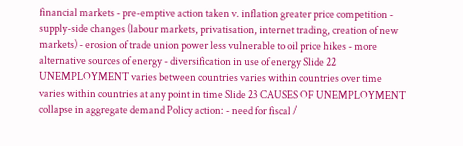financial markets - pre-emptive action taken v. inflation greater price competition - supply-side changes (labour markets, privatisation, internet trading, creation of new markets) - erosion of trade union power less vulnerable to oil price hikes - more alternative sources of energy - diversification in use of energy Slide 22 UNEMPLOYMENT varies between countries varies within countries over time varies within countries at any point in time Slide 23 CAUSES OF UNEMPLOYMENT collapse in aggregate demand Policy action: - need for fiscal /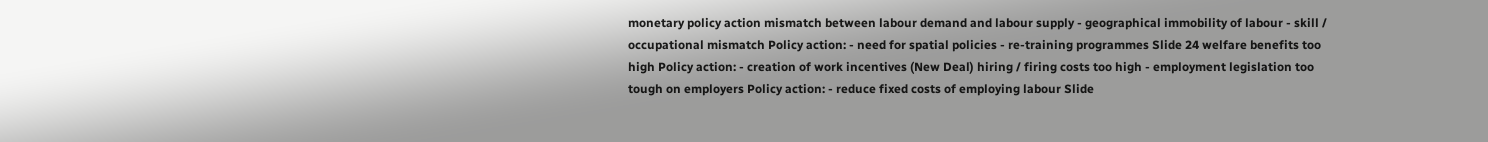monetary policy action mismatch between labour demand and labour supply - geographical immobility of labour - skill / occupational mismatch Policy action: - need for spatial policies - re-training programmes Slide 24 welfare benefits too high Policy action: - creation of work incentives (New Deal) hiring / firing costs too high - employment legislation too tough on employers Policy action: - reduce fixed costs of employing labour Slide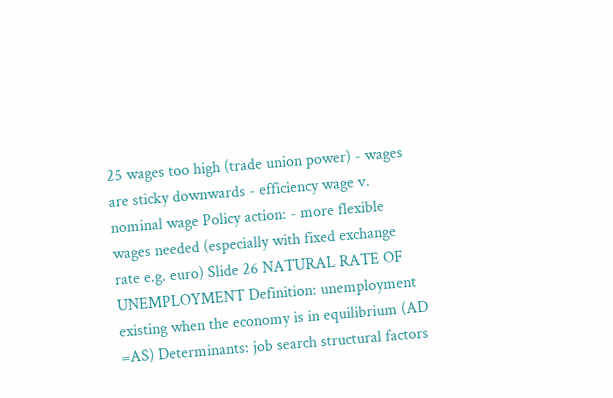25 wages too high (trade union power) - wages are sticky downwards - efficiency wage v. nominal wage Policy action: - more flexible wages needed (especially with fixed exchange rate e.g. euro) Slide 26 NATURAL RATE OF UNEMPLOYMENT Definition: unemployment existing when the economy is in equilibrium (AD =AS) Determinants: job search structural factors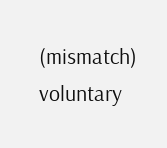(mismatch) voluntary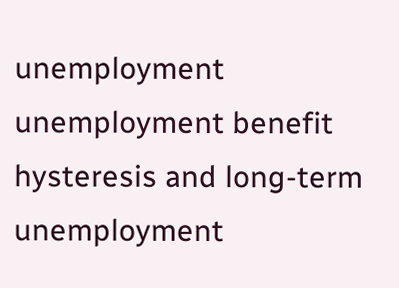unemployment unemployment benefit hysteresis and long-term unemployment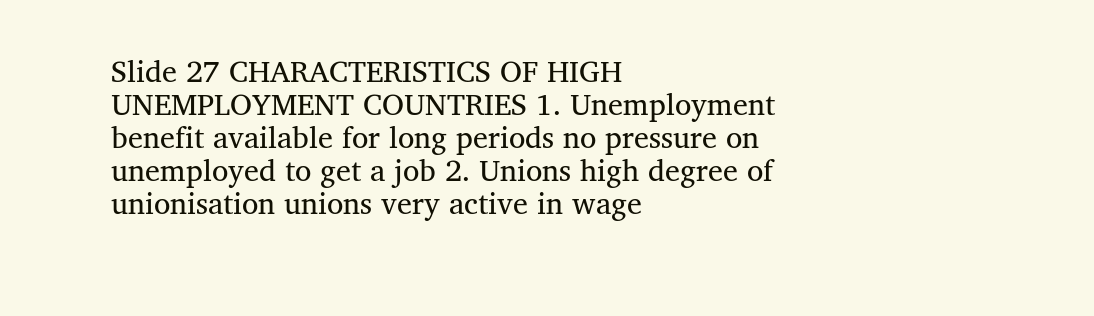Slide 27 CHARACTERISTICS OF HIGH UNEMPLOYMENT COUNTRIES 1. Unemployment benefit available for long periods no pressure on unemployed to get a job 2. Unions high degree of unionisation unions very active in wage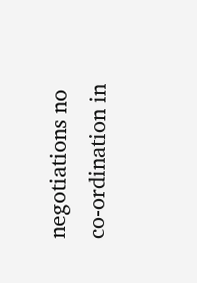negotiations no co-ordination in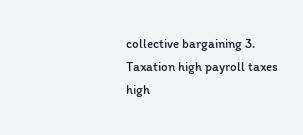collective bargaining 3. Taxation high payroll taxes high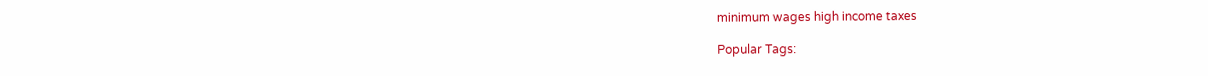minimum wages high income taxes

Popular Tags: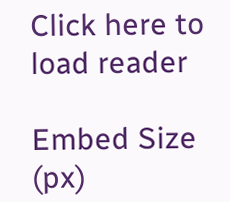Click here to load reader

Embed Size (px)